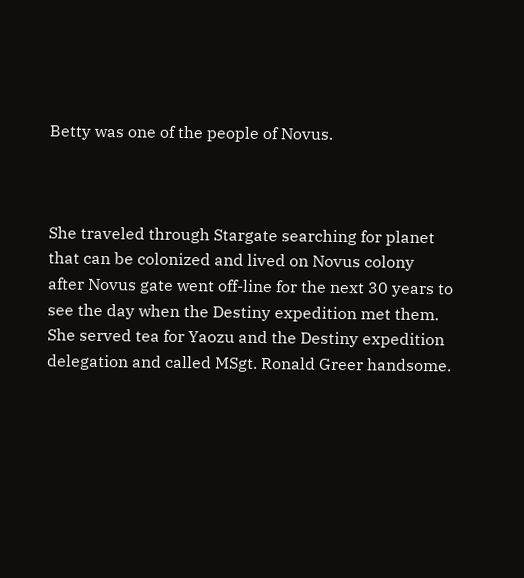Betty was one of the people of Novus.



She traveled through Stargate searching for planet that can be colonized and lived on Novus colony after Novus gate went off-line for the next 30 years to see the day when the Destiny expedition met them. She served tea for Yaozu and the Destiny expedition delegation and called MSgt. Ronald Greer handsome.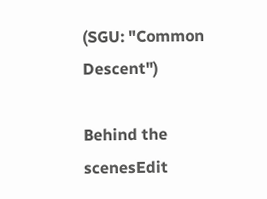(SGU: "Common Descent")

Behind the scenesEdit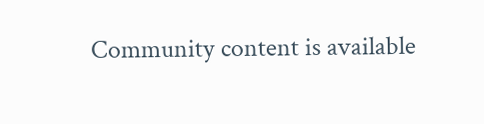Community content is available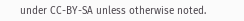under CC-BY-SA unless otherwise noted.